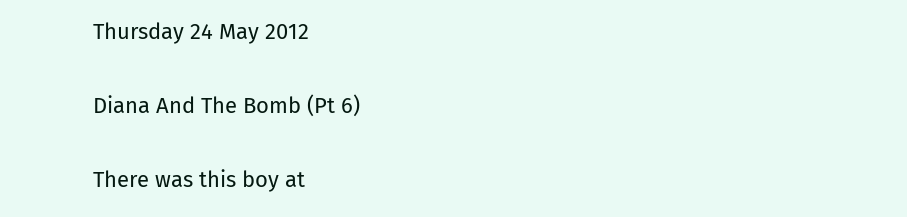Thursday 24 May 2012

Diana And The Bomb (Pt 6)

There was this boy at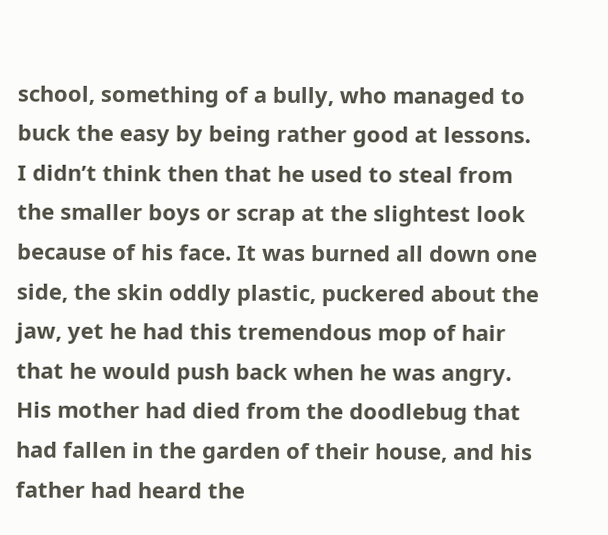school, something of a bully, who managed to buck the easy by being rather good at lessons. I didn’t think then that he used to steal from the smaller boys or scrap at the slightest look because of his face. It was burned all down one side, the skin oddly plastic, puckered about the jaw, yet he had this tremendous mop of hair that he would push back when he was angry. His mother had died from the doodlebug that had fallen in the garden of their house, and his father had heard the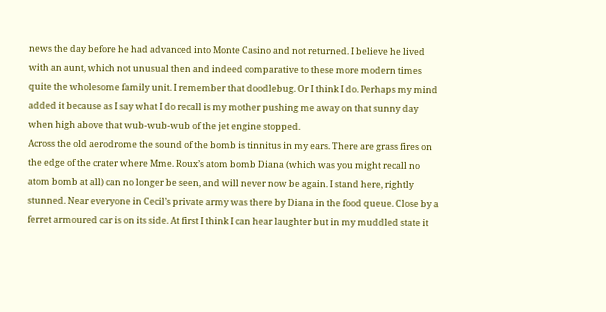news the day before he had advanced into Monte Casino and not returned. I believe he lived with an aunt, which not unusual then and indeed comparative to these more modern times quite the wholesome family unit. I remember that doodlebug. Or I think I do. Perhaps my mind added it because as I say what I do recall is my mother pushing me away on that sunny day when high above that wub-wub-wub of the jet engine stopped.
Across the old aerodrome the sound of the bomb is tinnitus in my ears. There are grass fires on the edge of the crater where Mme. Roux’s atom bomb Diana (which was you might recall no atom bomb at all) can no longer be seen, and will never now be again. I stand here, rightly stunned. Near everyone in Cecil’s private army was there by Diana in the food queue. Close by a ferret armoured car is on its side. At first I think I can hear laughter but in my muddled state it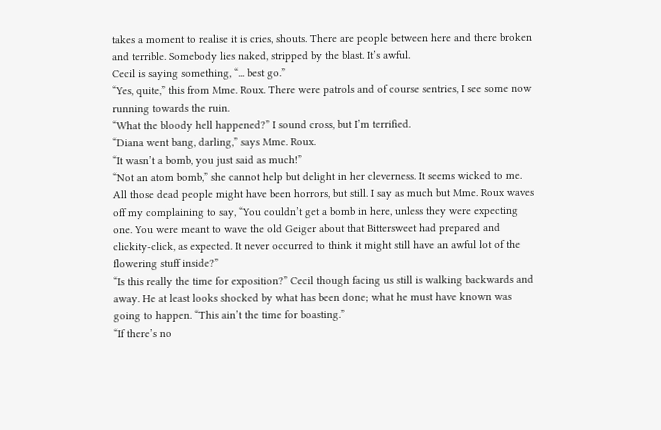takes a moment to realise it is cries, shouts. There are people between here and there broken and terrible. Somebody lies naked, stripped by the blast. It’s awful.
Cecil is saying something, “... best go.”
“Yes, quite,” this from Mme. Roux. There were patrols and of course sentries, I see some now running towards the ruin.
“What the bloody hell happened?” I sound cross, but I’m terrified.
“Diana went bang, darling,” says Mme. Roux.
“It wasn’t a bomb, you just said as much!”
“Not an atom bomb,” she cannot help but delight in her cleverness. It seems wicked to me. All those dead people might have been horrors, but still. I say as much but Mme. Roux waves off my complaining to say, “You couldn’t get a bomb in here, unless they were expecting one. You were meant to wave the old Geiger about that Bittersweet had prepared and clickity-click, as expected. It never occurred to think it might still have an awful lot of the flowering stuff inside?”
“Is this really the time for exposition?” Cecil though facing us still is walking backwards and away. He at least looks shocked by what has been done; what he must have known was going to happen. “This ain’t the time for boasting.”
“If there’s no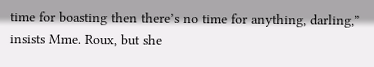time for boasting then there’s no time for anything, darling,” insists Mme. Roux, but she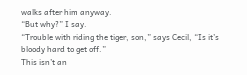walks after him anyway.
“But why?” I say.
“Trouble with riding the tiger, son,” says Cecil, “Is it’s bloody hard to get off.”
This isn’t an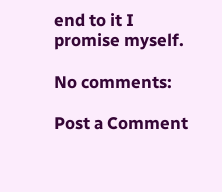end to it I promise myself.

No comments:

Post a Comment